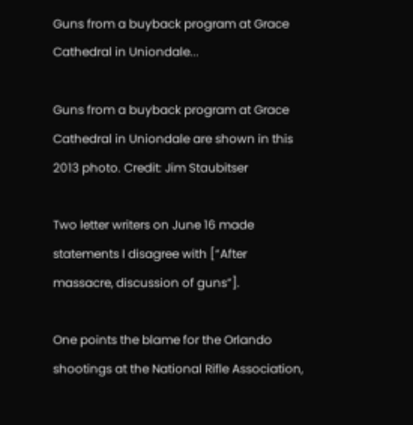Guns from a buyback program at Grace Cathedral in Uniondale...

Guns from a buyback program at Grace Cathedral in Uniondale are shown in this 2013 photo. Credit: Jim Staubitser

Two letter writers on June 16 made statements I disagree with [“After massacre, discussion of guns”].

One points the blame for the Orlando shootings at the National Rifle Association,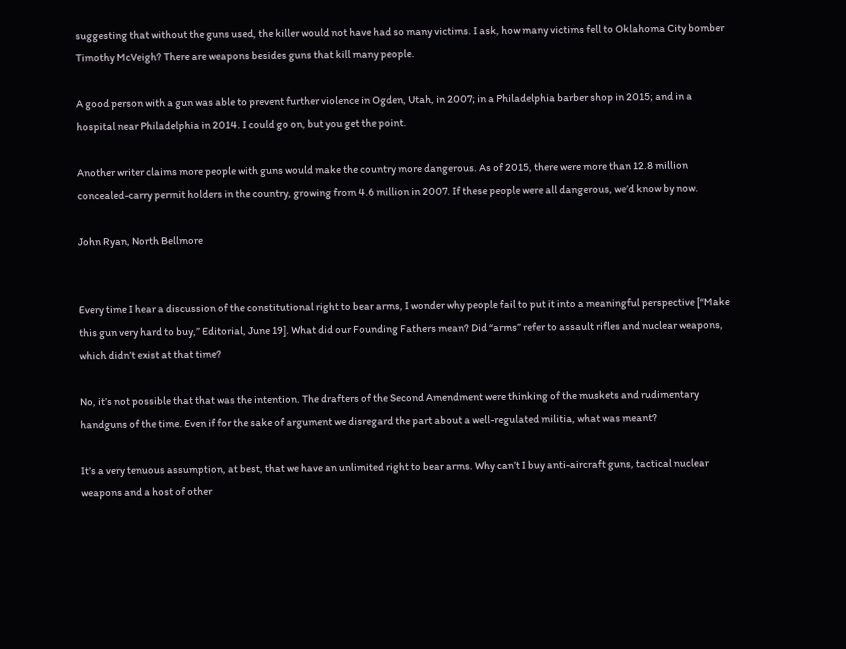suggesting that without the guns used, the killer would not have had so many victims. I ask, how many victims fell to Oklahoma City bomber Timothy McVeigh? There are weapons besides guns that kill many people.

A good person with a gun was able to prevent further violence in Ogden, Utah, in 2007; in a Philadelphia barber shop in 2015; and in a hospital near Philadelphia in 2014. I could go on, but you get the point.

Another writer claims more people with guns would make the country more dangerous. As of 2015, there were more than 12.8 million concealed-carry permit holders in the country, growing from 4.6 million in 2007. If these people were all dangerous, we’d know by now.

John Ryan, North Bellmore


Every time I hear a discussion of the constitutional right to bear arms, I wonder why people fail to put it into a meaningful perspective [“Make this gun very hard to buy,” Editorial, June 19]. What did our Founding Fathers mean? Did “arms” refer to assault rifles and nuclear weapons, which didn’t exist at that time?

No, it’s not possible that that was the intention. The drafters of the Second Amendment were thinking of the muskets and rudimentary handguns of the time. Even if for the sake of argument we disregard the part about a well-regulated militia, what was meant?

It’s a very tenuous assumption, at best, that we have an unlimited right to bear arms. Why can’t I buy anti-aircraft guns, tactical nuclear weapons and a host of other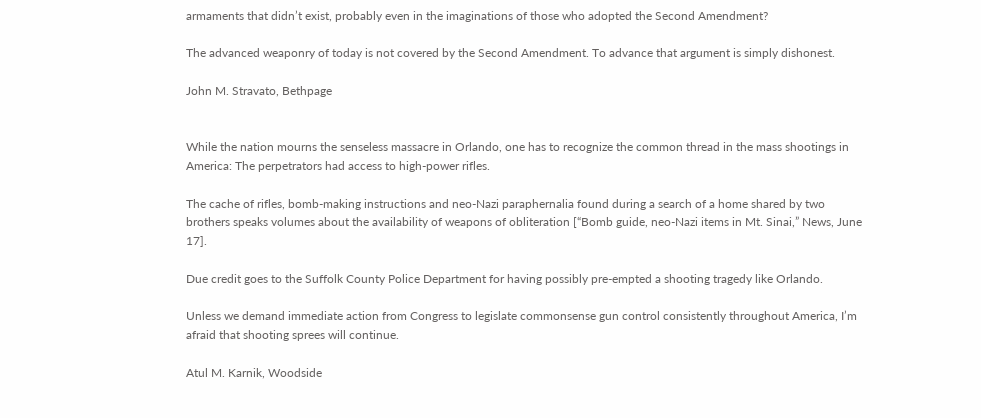armaments that didn’t exist, probably even in the imaginations of those who adopted the Second Amendment?

The advanced weaponry of today is not covered by the Second Amendment. To advance that argument is simply dishonest.

John M. Stravato, Bethpage


While the nation mourns the senseless massacre in Orlando, one has to recognize the common thread in the mass shootings in America: The perpetrators had access to high-power rifles.

The cache of rifles, bomb-making instructions and neo-Nazi paraphernalia found during a search of a home shared by two brothers speaks volumes about the availability of weapons of obliteration [“Bomb guide, neo-Nazi items in Mt. Sinai,” News, June 17].

Due credit goes to the Suffolk County Police Department for having possibly pre-empted a shooting tragedy like Orlando.

Unless we demand immediate action from Congress to legislate commonsense gun control consistently throughout America, I’m afraid that shooting sprees will continue.

Atul M. Karnik, Woodside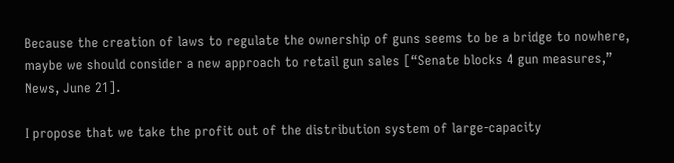Because the creation of laws to regulate the ownership of guns seems to be a bridge to nowhere, maybe we should consider a new approach to retail gun sales [“Senate blocks 4 gun measures,” News, June 21].

I propose that we take the profit out of the distribution system of large-capacity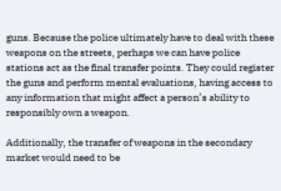guns. Because the police ultimately have to deal with these weapons on the streets, perhaps we can have police stations act as the final transfer points. They could register the guns and perform mental evaluations, having access to any information that might affect a person’s ability to responsibly own a weapon.

Additionally, the transfer of weapons in the secondary market would need to be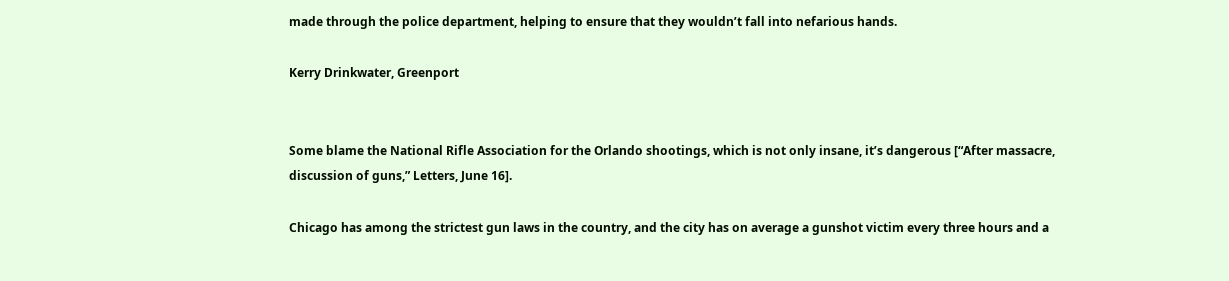made through the police department, helping to ensure that they wouldn’t fall into nefarious hands.

Kerry Drinkwater, Greenport


Some blame the National Rifle Association for the Orlando shootings, which is not only insane, it’s dangerous [“After massacre, discussion of guns,” Letters, June 16].

Chicago has among the strictest gun laws in the country, and the city has on average a gunshot victim every three hours and a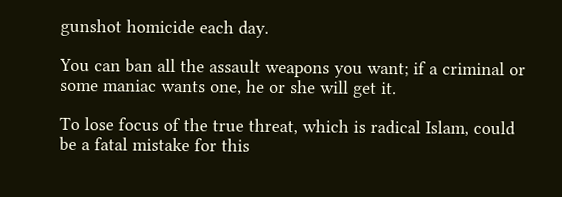gunshot homicide each day.

You can ban all the assault weapons you want; if a criminal or some maniac wants one, he or she will get it.

To lose focus of the true threat, which is radical Islam, could be a fatal mistake for this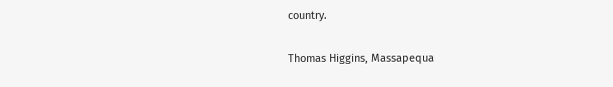country.

Thomas Higgins, Massapequa